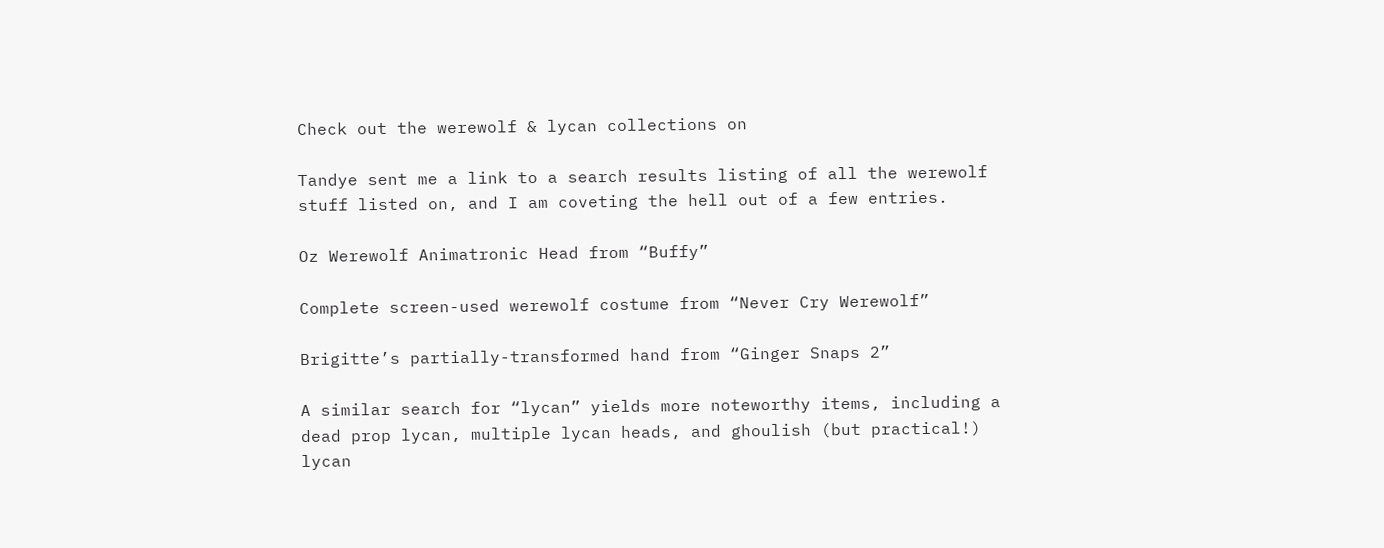Check out the werewolf & lycan collections on

Tandye sent me a link to a search results listing of all the werewolf stuff listed on, and I am coveting the hell out of a few entries.

Oz Werewolf Animatronic Head from “Buffy”

Complete screen-used werewolf costume from “Never Cry Werewolf”

Brigitte’s partially-transformed hand from “Ginger Snaps 2”

A similar search for “lycan” yields more noteworthy items, including a dead prop lycan, multiple lycan heads, and ghoulish (but practical!) lycan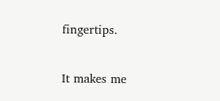fingertips.

It makes me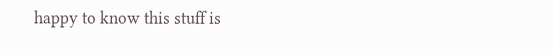happy to know this stuff is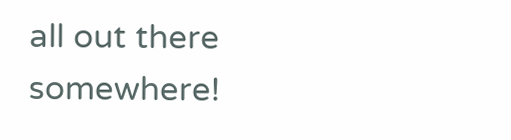all out there somewhere!